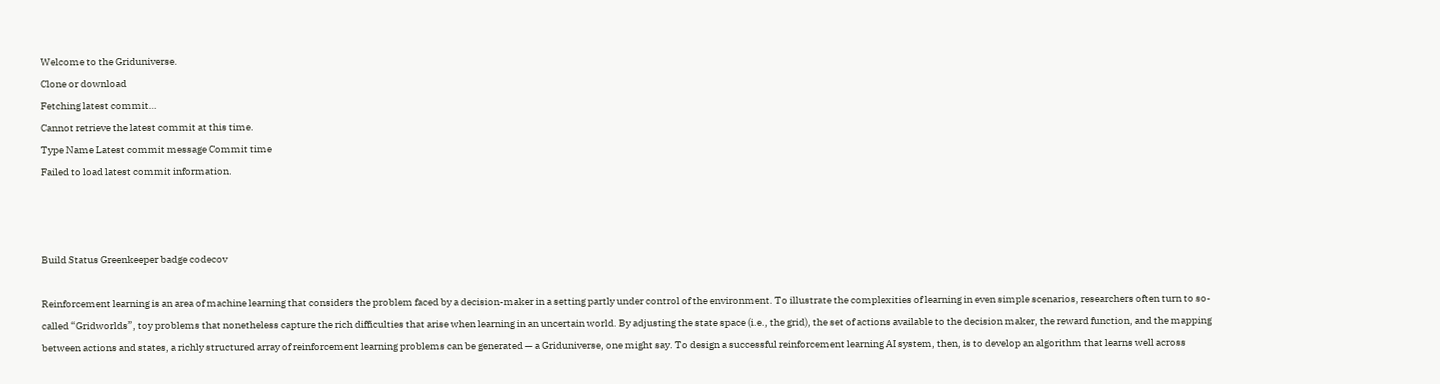Welcome to the Griduniverse.
Clone or download
Fetching latest commit…
Cannot retrieve the latest commit at this time.
Type Name Latest commit message Commit time
Failed to load latest commit information.



Build Status Greenkeeper badge codecov

Reinforcement learning is an area of machine learning that considers the problem faced by a decision-maker in a setting partly under control of the environment. To illustrate the complexities of learning in even simple scenarios, researchers often turn to so-called “Gridworlds”, toy problems that nonetheless capture the rich difficulties that arise when learning in an uncertain world. By adjusting the state space (i.e., the grid), the set of actions available to the decision maker, the reward function, and the mapping between actions and states, a richly structured array of reinforcement learning problems can be generated — a Griduniverse, one might say. To design a successful reinforcement learning AI system, then, is to develop an algorithm that learns well across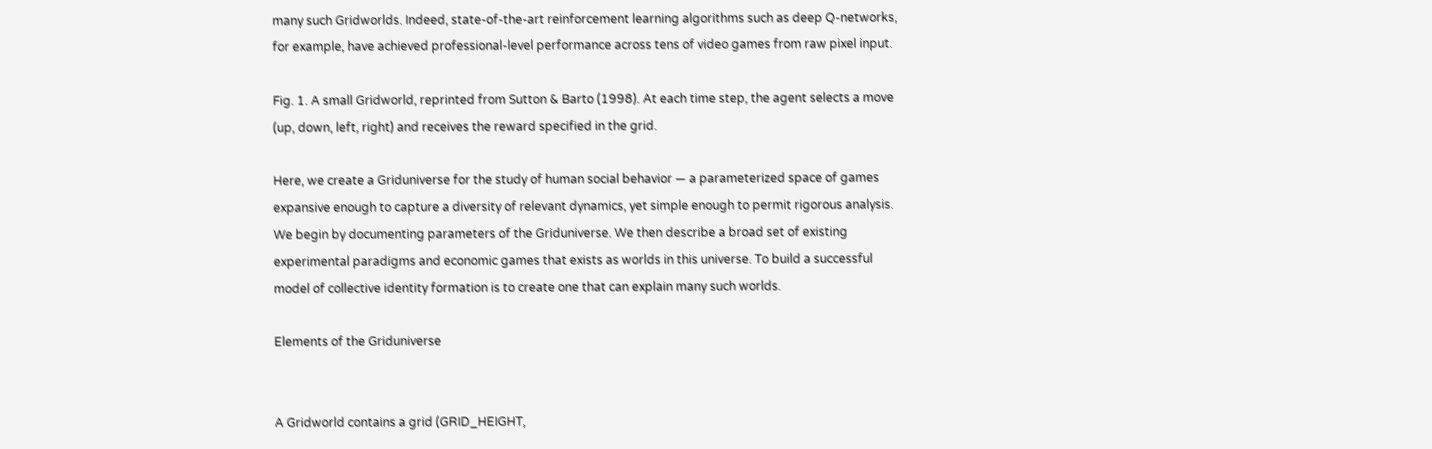many such Gridworlds. Indeed, state-of-the-art reinforcement learning algorithms such as deep Q-networks, for example, have achieved professional-level performance across tens of video games from raw pixel input.

Fig. 1. A small Gridworld, reprinted from Sutton & Barto (1998). At each time step, the agent selects a move (up, down, left, right) and receives the reward specified in the grid.

Here, we create a Griduniverse for the study of human social behavior — a parameterized space of games expansive enough to capture a diversity of relevant dynamics, yet simple enough to permit rigorous analysis. We begin by documenting parameters of the Griduniverse. We then describe a broad set of existing experimental paradigms and economic games that exists as worlds in this universe. To build a successful model of collective identity formation is to create one that can explain many such worlds.

Elements of the Griduniverse


A Gridworld contains a grid (GRID_HEIGHT,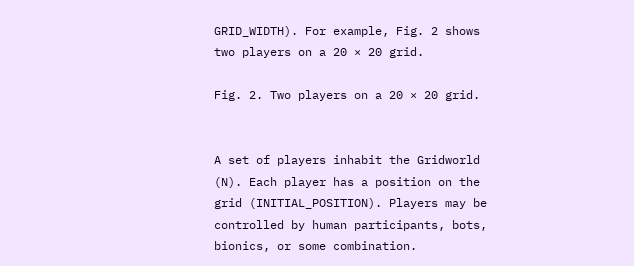GRID_WIDTH). For example, Fig. 2 shows two players on a 20 × 20 grid.

Fig. 2. Two players on a 20 × 20 grid.


A set of players inhabit the Gridworld (N). Each player has a position on the grid (INITIAL_POSITION). Players may be controlled by human participants, bots, bionics, or some combination.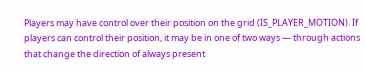Players may have control over their position on the grid (IS_PLAYER_MOTION). If players can control their position, it may be in one of two ways — through actions that change the direction of always present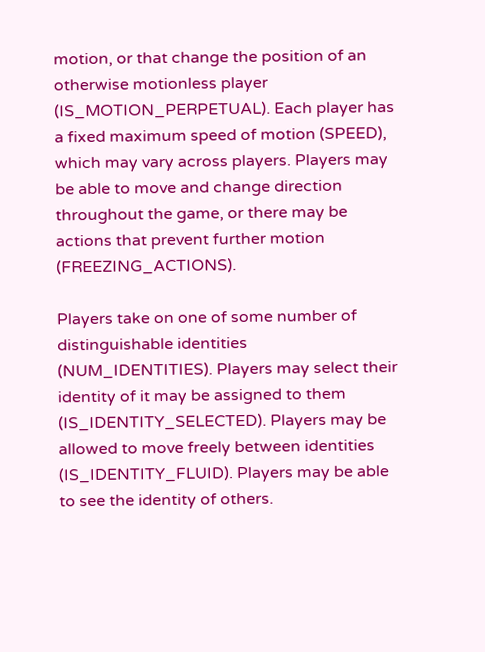motion, or that change the position of an otherwise motionless player (IS_MOTION_PERPETUAL). Each player has a fixed maximum speed of motion (SPEED), which may vary across players. Players may be able to move and change direction throughout the game, or there may be actions that prevent further motion (FREEZING_ACTIONS).

Players take on one of some number of distinguishable identities (NUM_IDENTITIES). Players may select their identity of it may be assigned to them (IS_IDENTITY_SELECTED). Players may be allowed to move freely between identities (IS_IDENTITY_FLUID). Players may be able to see the identity of others.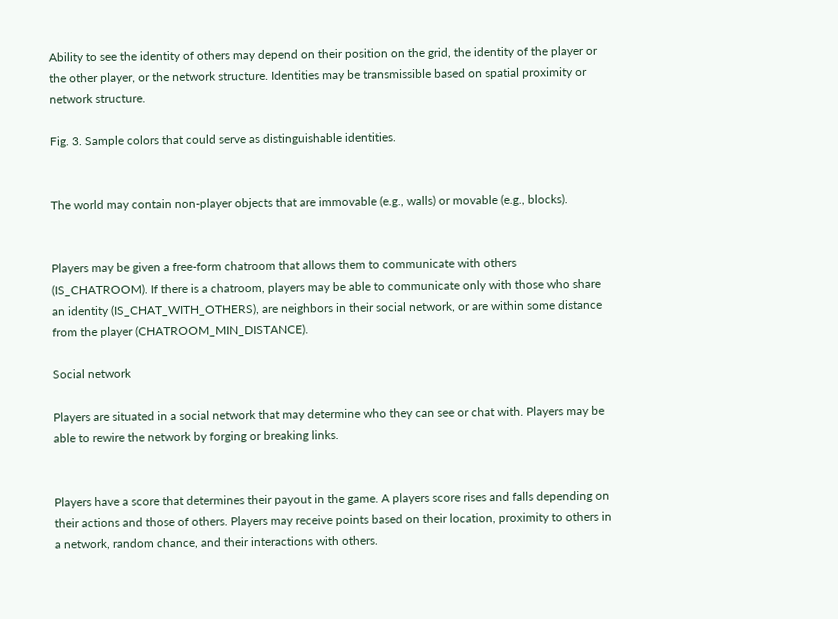Ability to see the identity of others may depend on their position on the grid, the identity of the player or the other player, or the network structure. Identities may be transmissible based on spatial proximity or network structure.

Fig. 3. Sample colors that could serve as distinguishable identities.


The world may contain non-player objects that are immovable (e.g., walls) or movable (e.g., blocks).


Players may be given a free-form chatroom that allows them to communicate with others (IS_CHATROOM). If there is a chatroom, players may be able to communicate only with those who share an identity (IS_CHAT_WITH_OTHERS), are neighbors in their social network, or are within some distance from the player (CHATROOM_MIN_DISTANCE).

Social network

Players are situated in a social network that may determine who they can see or chat with. Players may be able to rewire the network by forging or breaking links.


Players have a score that determines their payout in the game. A players score rises and falls depending on their actions and those of others. Players may receive points based on their location, proximity to others in a network, random chance, and their interactions with others.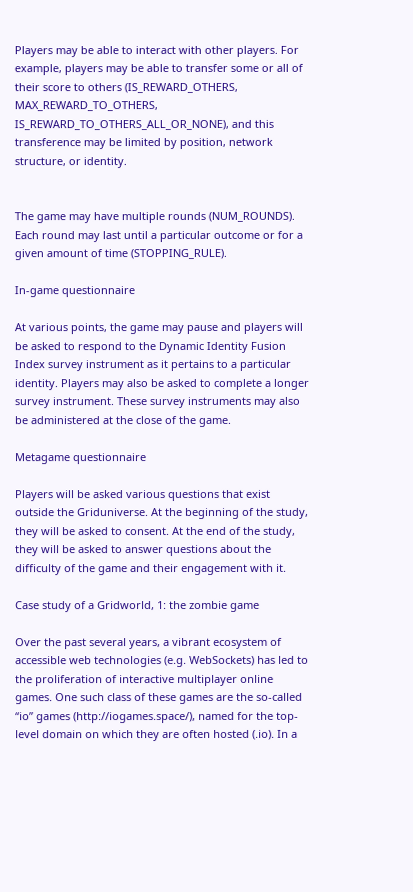Players may be able to interact with other players. For example, players may be able to transfer some or all of their score to others (IS_REWARD_OTHERS, MAX_REWARD_TO_OTHERS, IS_REWARD_TO_OTHERS_ALL_OR_NONE), and this transference may be limited by position, network structure, or identity.


The game may have multiple rounds (NUM_ROUNDS). Each round may last until a particular outcome or for a given amount of time (STOPPING_RULE).

In-game questionnaire

At various points, the game may pause and players will be asked to respond to the Dynamic Identity Fusion Index survey instrument as it pertains to a particular identity. Players may also be asked to complete a longer survey instrument. These survey instruments may also be administered at the close of the game.

Metagame questionnaire

Players will be asked various questions that exist outside the Griduniverse. At the beginning of the study, they will be asked to consent. At the end of the study, they will be asked to answer questions about the difficulty of the game and their engagement with it.

Case study of a Gridworld, 1: the zombie game

Over the past several years, a vibrant ecosystem of accessible web technologies (e.g. WebSockets) has led to the proliferation of interactive multiplayer online games. One such class of these games are the so-called “io” games (http://iogames.space/), named for the top-level domain on which they are often hosted (.io). In a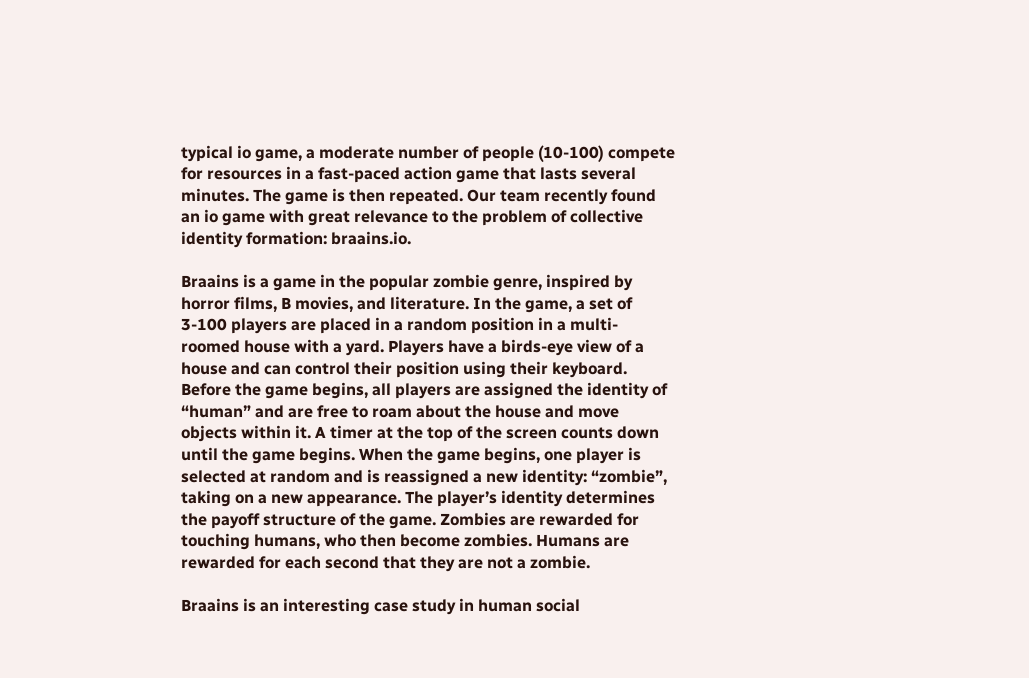typical io game, a moderate number of people (10-100) compete for resources in a fast-paced action game that lasts several minutes. The game is then repeated. Our team recently found an io game with great relevance to the problem of collective identity formation: braains.io.

Braains is a game in the popular zombie genre, inspired by horror films, B movies, and literature. In the game, a set of 3-100 players are placed in a random position in a multi-roomed house with a yard. Players have a birds-eye view of a house and can control their position using their keyboard. Before the game begins, all players are assigned the identity of “human” and are free to roam about the house and move objects within it. A timer at the top of the screen counts down until the game begins. When the game begins, one player is selected at random and is reassigned a new identity: “zombie”, taking on a new appearance. The player’s identity determines the payoff structure of the game. Zombies are rewarded for touching humans, who then become zombies. Humans are rewarded for each second that they are not a zombie.

Braains is an interesting case study in human social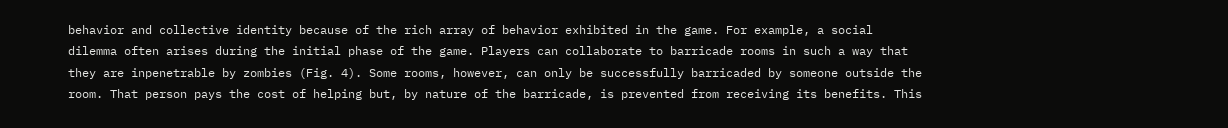behavior and collective identity because of the rich array of behavior exhibited in the game. For example, a social dilemma often arises during the initial phase of the game. Players can collaborate to barricade rooms in such a way that they are inpenetrable by zombies (Fig. 4). Some rooms, however, can only be successfully barricaded by someone outside the room. That person pays the cost of helping but, by nature of the barricade, is prevented from receiving its benefits. This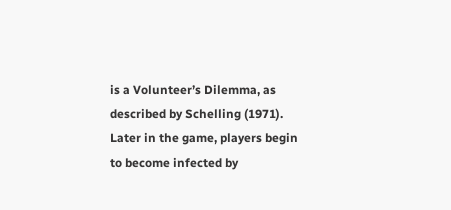is a Volunteer’s Dilemma, as described by Schelling (1971). Later in the game, players begin to become infected by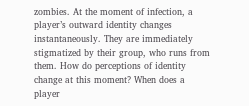zombies. At the moment of infection, a player’s outward identity changes instantaneously. They are immediately stigmatized by their group, who runs from them. How do perceptions of identity change at this moment? When does a player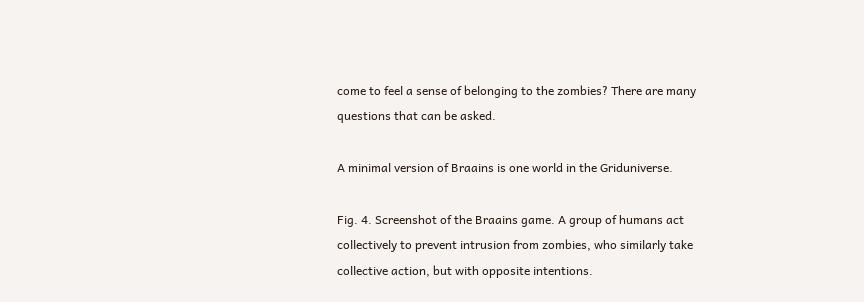come to feel a sense of belonging to the zombies? There are many questions that can be asked.

A minimal version of Braains is one world in the Griduniverse.

Fig. 4. Screenshot of the Braains game. A group of humans act collectively to prevent intrusion from zombies, who similarly take collective action, but with opposite intentions.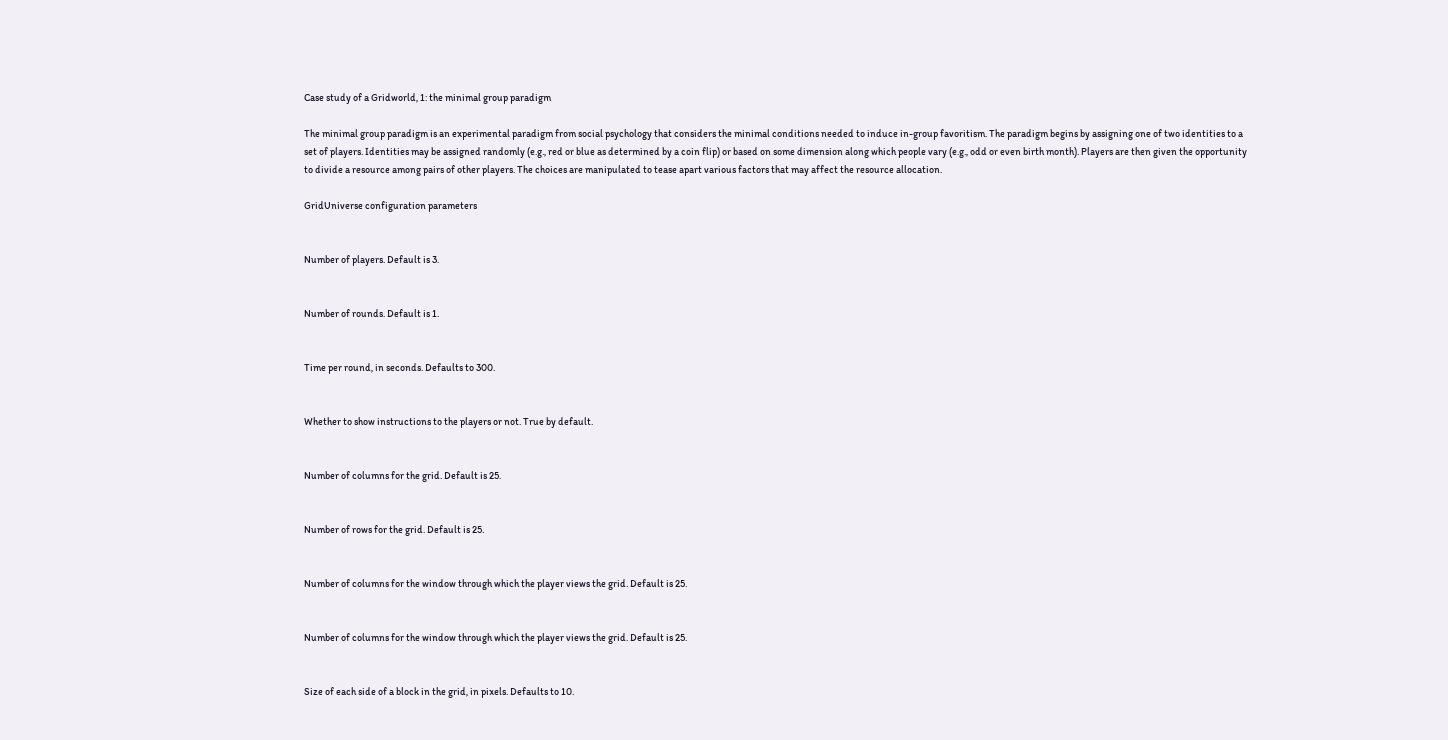Case study of a Gridworld, 1: the minimal group paradigm

The minimal group paradigm is an experimental paradigm from social psychology that considers the minimal conditions needed to induce in-group favoritism. The paradigm begins by assigning one of two identities to a set of players. Identities may be assigned randomly (e.g., red or blue as determined by a coin flip) or based on some dimension along which people vary (e.g., odd or even birth month). Players are then given the opportunity to divide a resource among pairs of other players. The choices are manipulated to tease apart various factors that may affect the resource allocation.

GridUniverse configuration parameters


Number of players. Default is 3.


Number of rounds. Default is 1.


Time per round, in seconds. Defaults to 300.


Whether to show instructions to the players or not. True by default.


Number of columns for the grid. Default is 25.


Number of rows for the grid. Default is 25.


Number of columns for the window through which the player views the grid. Default is 25.


Number of columns for the window through which the player views the grid. Default is 25.


Size of each side of a block in the grid, in pixels. Defaults to 10.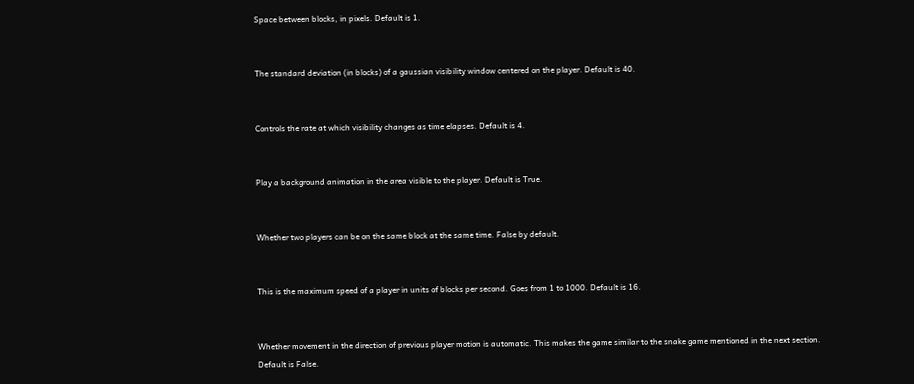Space between blocks, in pixels. Default is 1.


The standard deviation (in blocks) of a gaussian visibility window centered on the player. Default is 40.


Controls the rate at which visibility changes as time elapses. Default is 4.


Play a background animation in the area visible to the player. Default is True.


Whether two players can be on the same block at the same time. False by default.


This is the maximum speed of a player in units of blocks per second. Goes from 1 to 1000. Default is 16.


Whether movement in the direction of previous player motion is automatic. This makes the game similar to the snake game mentioned in the next section. Default is False.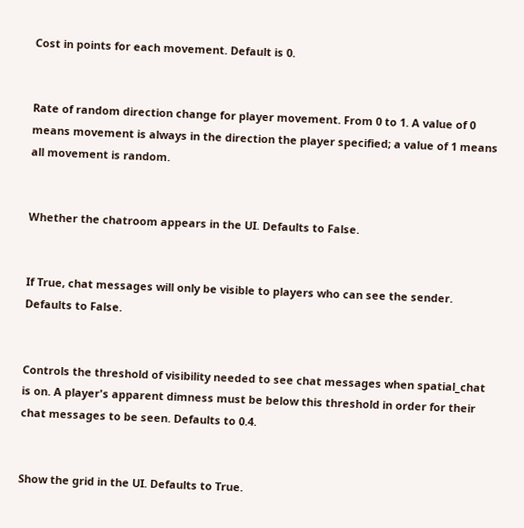Cost in points for each movement. Default is 0.


Rate of random direction change for player movement. From 0 to 1. A value of 0 means movement is always in the direction the player specified; a value of 1 means all movement is random.


Whether the chatroom appears in the UI. Defaults to False.


If True, chat messages will only be visible to players who can see the sender. Defaults to False.


Controls the threshold of visibility needed to see chat messages when spatial_chat is on. A player's apparent dimness must be below this threshold in order for their chat messages to be seen. Defaults to 0.4.


Show the grid in the UI. Defaults to True.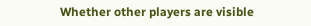Whether other players are visible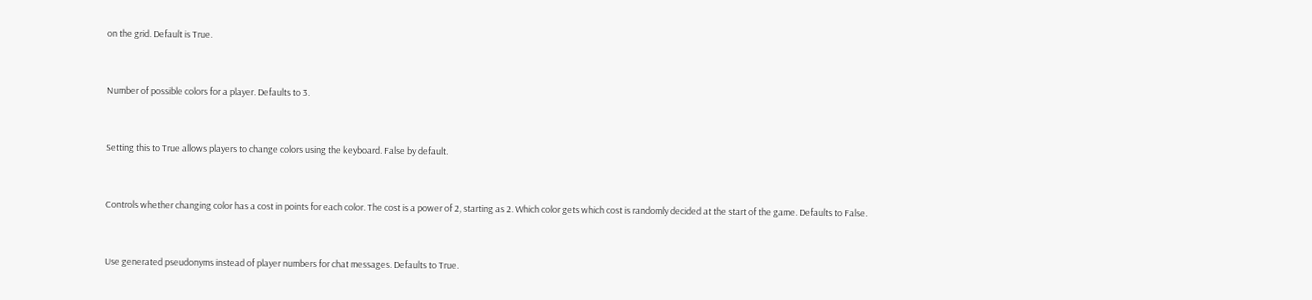on the grid. Default is True.


Number of possible colors for a player. Defaults to 3.


Setting this to True allows players to change colors using the keyboard. False by default.


Controls whether changing color has a cost in points for each color. The cost is a power of 2, starting as 2. Which color gets which cost is randomly decided at the start of the game. Defaults to False.


Use generated pseudonyms instead of player numbers for chat messages. Defaults to True.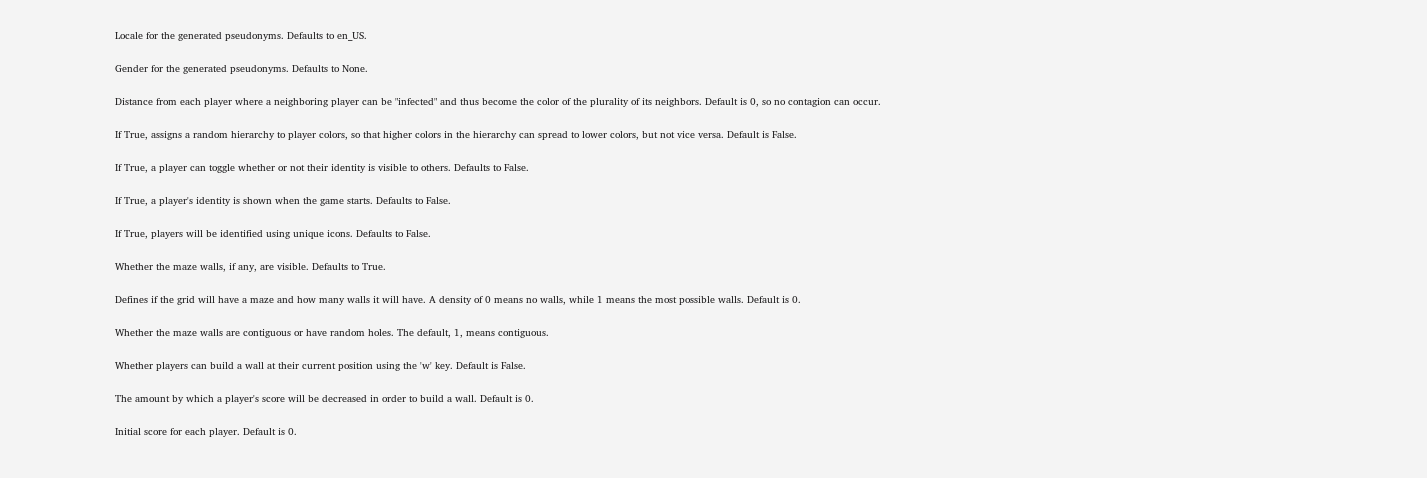Locale for the generated pseudonyms. Defaults to en_US.


Gender for the generated pseudonyms. Defaults to None.


Distance from each player where a neighboring player can be "infected" and thus become the color of the plurality of its neighbors. Default is 0, so no contagion can occur.


If True, assigns a random hierarchy to player colors, so that higher colors in the hierarchy can spread to lower colors, but not vice versa. Default is False.


If True, a player can toggle whether or not their identity is visible to others. Defaults to False.


If True, a player's identity is shown when the game starts. Defaults to False.


If True, players will be identified using unique icons. Defaults to False.


Whether the maze walls, if any, are visible. Defaults to True.


Defines if the grid will have a maze and how many walls it will have. A density of 0 means no walls, while 1 means the most possible walls. Default is 0.


Whether the maze walls are contiguous or have random holes. The default, 1, means contiguous.


Whether players can build a wall at their current position using the 'w' key. Default is False.


The amount by which a player's score will be decreased in order to build a wall. Default is 0.


Initial score for each player. Default is 0.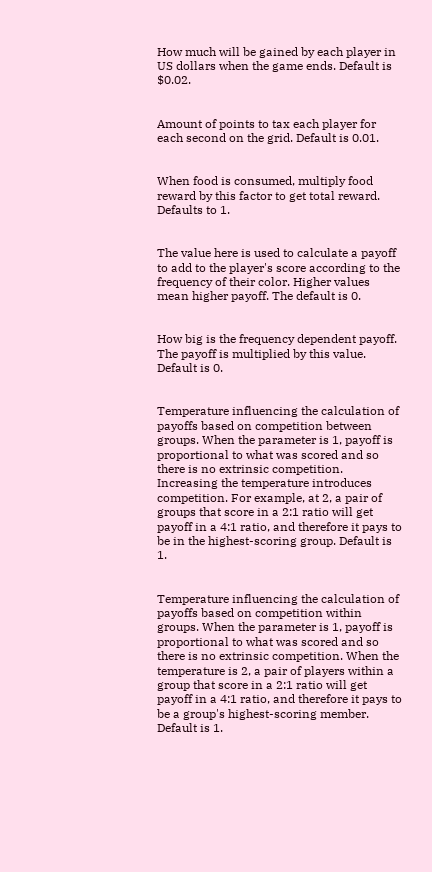How much will be gained by each player in US dollars when the game ends. Default is $0.02.


Amount of points to tax each player for each second on the grid. Default is 0.01.


When food is consumed, multiply food reward by this factor to get total reward. Defaults to 1.


The value here is used to calculate a payoff to add to the player's score according to the frequency of their color. Higher values mean higher payoff. The default is 0.


How big is the frequency dependent payoff. The payoff is multiplied by this value. Default is 0.


Temperature influencing the calculation of payoffs based on competition between groups. When the parameter is 1, payoff is proportional to what was scored and so there is no extrinsic competition. Increasing the temperature introduces competition. For example, at 2, a pair of groups that score in a 2:1 ratio will get payoff in a 4:1 ratio, and therefore it pays to be in the highest-scoring group. Default is 1.


Temperature influencing the calculation of payoffs based on competition within groups. When the parameter is 1, payoff is proportional to what was scored and so there is no extrinsic competition. When the temperature is 2, a pair of players within a group that score in a 2:1 ratio will get payoff in a 4:1 ratio, and therefore it pays to be a group's highest-scoring member. Default is 1.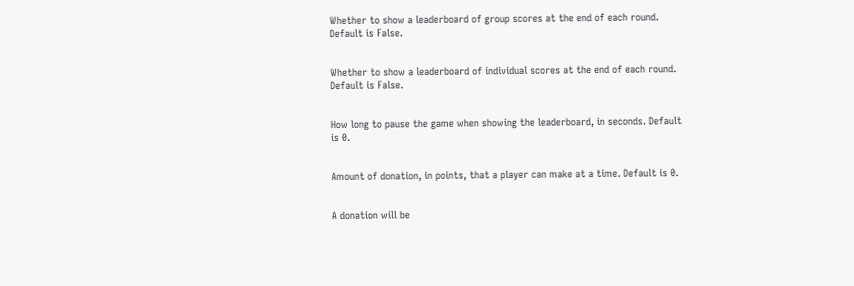Whether to show a leaderboard of group scores at the end of each round. Default is False.


Whether to show a leaderboard of individual scores at the end of each round. Default is False.


How long to pause the game when showing the leaderboard, in seconds. Default is 0.


Amount of donation, in points, that a player can make at a time. Default is 0.


A donation will be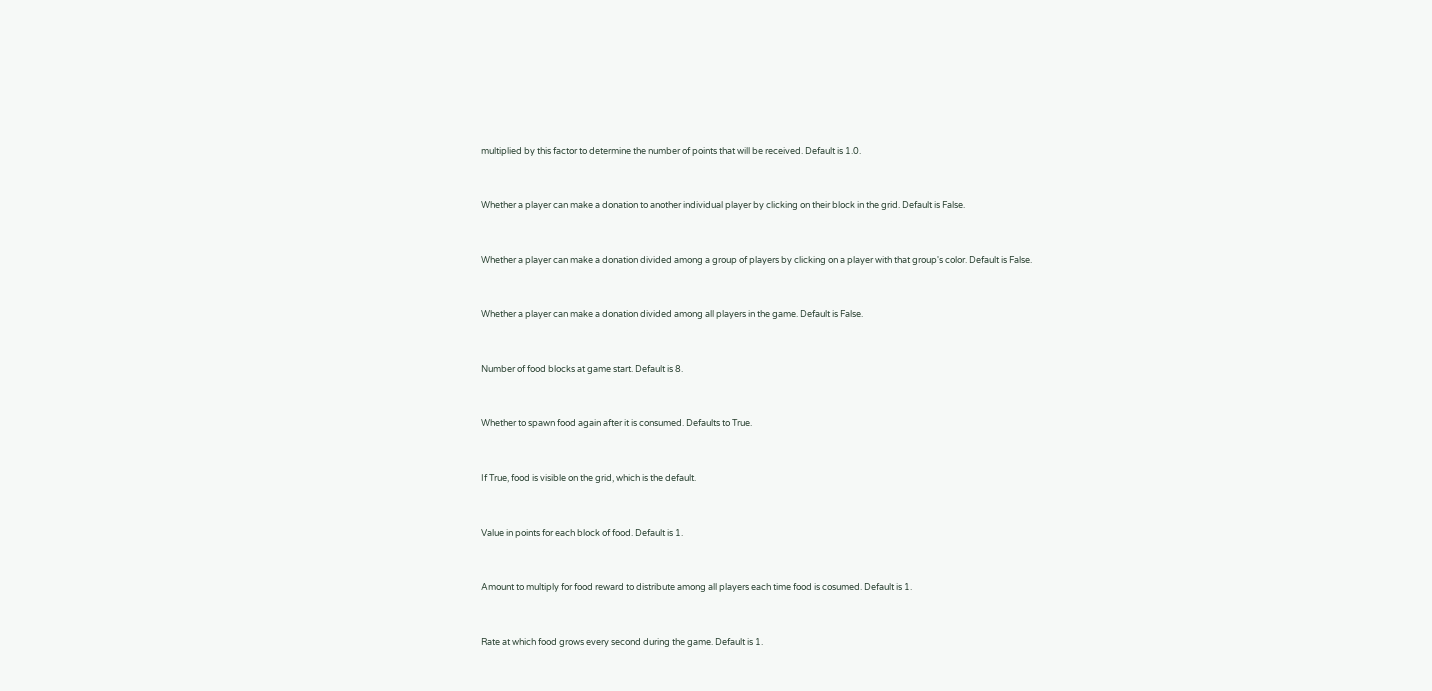multiplied by this factor to determine the number of points that will be received. Default is 1.0.


Whether a player can make a donation to another individual player by clicking on their block in the grid. Default is False.


Whether a player can make a donation divided among a group of players by clicking on a player with that group's color. Default is False.


Whether a player can make a donation divided among all players in the game. Default is False.


Number of food blocks at game start. Default is 8.


Whether to spawn food again after it is consumed. Defaults to True.


If True, food is visible on the grid, which is the default.


Value in points for each block of food. Default is 1.


Amount to multiply for food reward to distribute among all players each time food is cosumed. Default is 1.


Rate at which food grows every second during the game. Default is 1.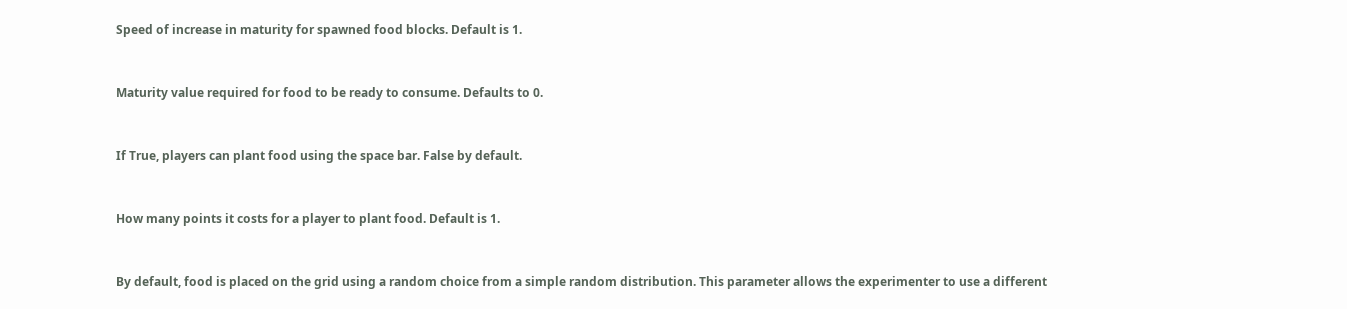Speed of increase in maturity for spawned food blocks. Default is 1.


Maturity value required for food to be ready to consume. Defaults to 0.


If True, players can plant food using the space bar. False by default.


How many points it costs for a player to plant food. Default is 1.


By default, food is placed on the grid using a random choice from a simple random distribution. This parameter allows the experimenter to use a different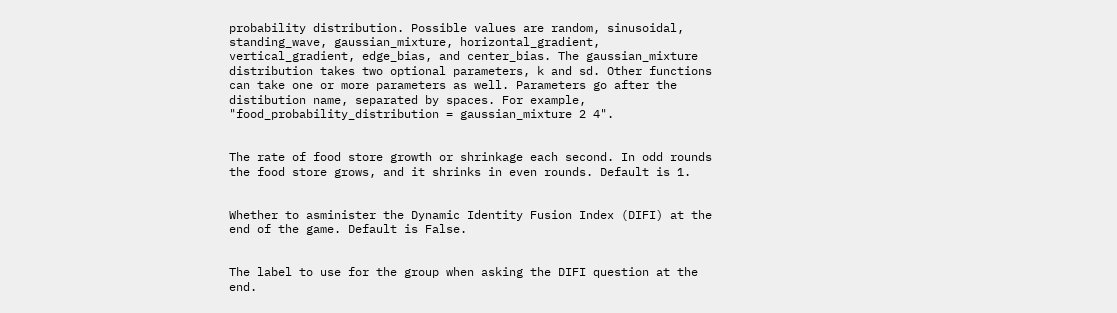probability distribution. Possible values are random, sinusoidal, standing_wave, gaussian_mixture, horizontal_gradient, vertical_gradient, edge_bias, and center_bias. The gaussian_mixture distribution takes two optional parameters, k and sd. Other functions can take one or more parameters as well. Parameters go after the distibution name, separated by spaces. For example, "food_probability_distribution = gaussian_mixture 2 4".


The rate of food store growth or shrinkage each second. In odd rounds the food store grows, and it shrinks in even rounds. Default is 1.


Whether to asminister the Dynamic Identity Fusion Index (DIFI) at the end of the game. Default is False.


The label to use for the group when asking the DIFI question at the end.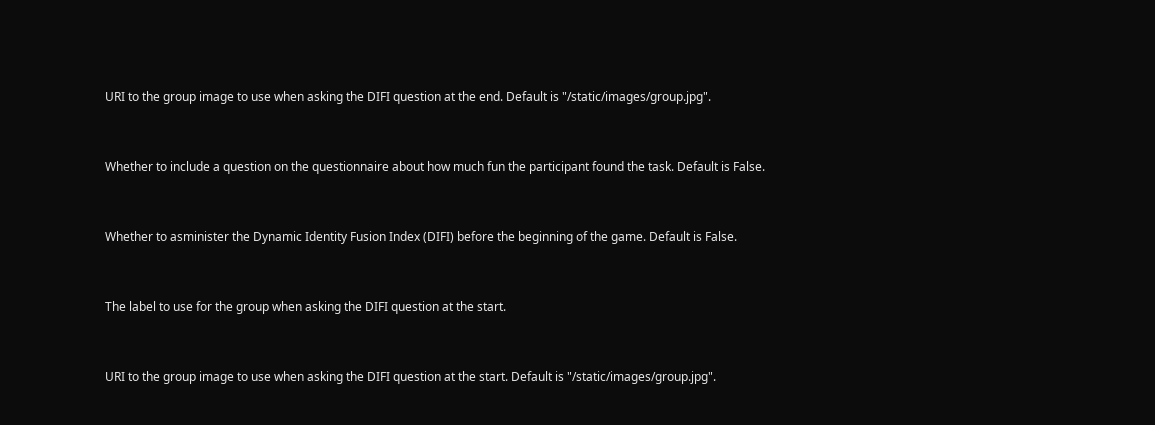URI to the group image to use when asking the DIFI question at the end. Default is "/static/images/group.jpg".


Whether to include a question on the questionnaire about how much fun the participant found the task. Default is False.


Whether to asminister the Dynamic Identity Fusion Index (DIFI) before the beginning of the game. Default is False.


The label to use for the group when asking the DIFI question at the start.


URI to the group image to use when asking the DIFI question at the start. Default is "/static/images/group.jpg".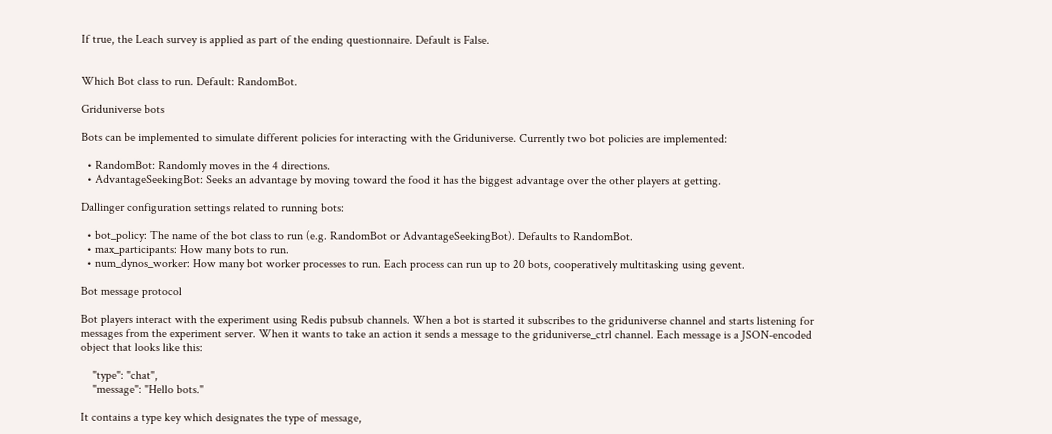If true, the Leach survey is applied as part of the ending questionnaire. Default is False.


Which Bot class to run. Default: RandomBot.

Griduniverse bots

Bots can be implemented to simulate different policies for interacting with the Griduniverse. Currently two bot policies are implemented:

  • RandomBot: Randomly moves in the 4 directions.
  • AdvantageSeekingBot: Seeks an advantage by moving toward the food it has the biggest advantage over the other players at getting.

Dallinger configuration settings related to running bots:

  • bot_policy: The name of the bot class to run (e.g. RandomBot or AdvantageSeekingBot). Defaults to RandomBot.
  • max_participants: How many bots to run.
  • num_dynos_worker: How many bot worker processes to run. Each process can run up to 20 bots, cooperatively multitasking using gevent.

Bot message protocol

Bot players interact with the experiment using Redis pubsub channels. When a bot is started it subscribes to the griduniverse channel and starts listening for messages from the experiment server. When it wants to take an action it sends a message to the griduniverse_ctrl channel. Each message is a JSON-encoded object that looks like this:

    "type": "chat",
    "message": "Hello bots."

It contains a type key which designates the type of message,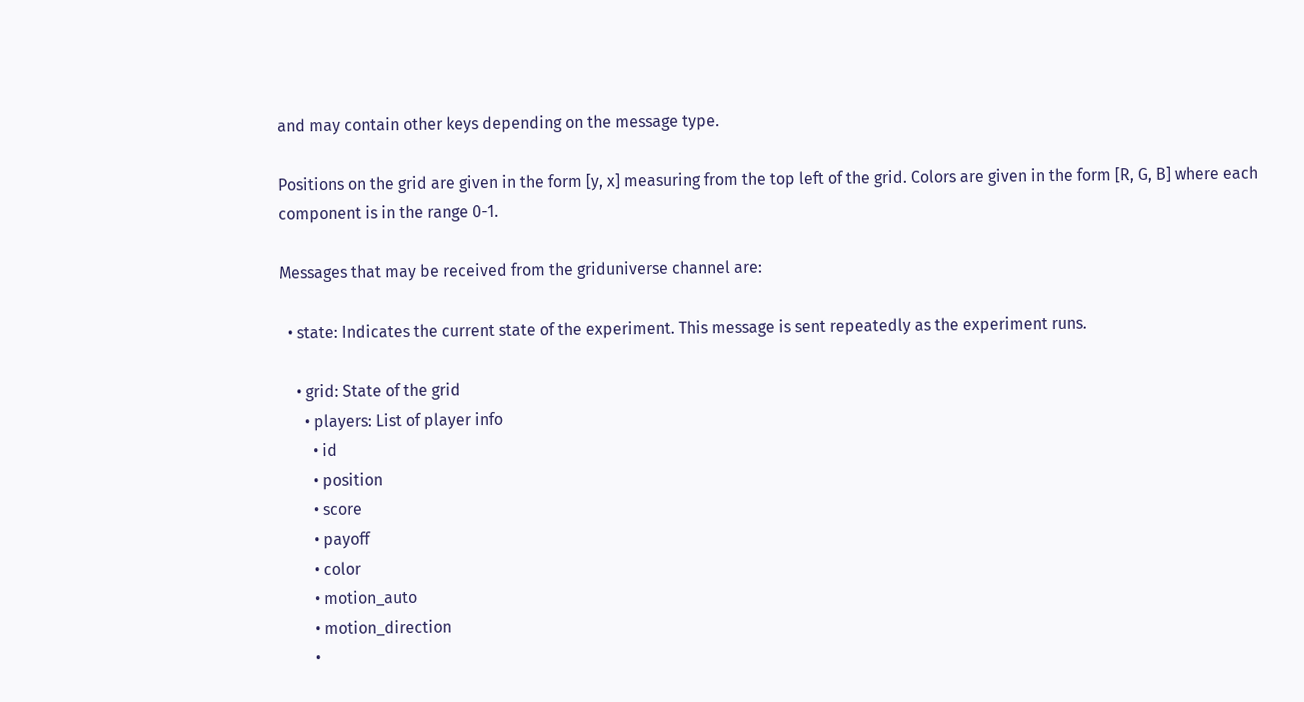and may contain other keys depending on the message type.

Positions on the grid are given in the form [y, x] measuring from the top left of the grid. Colors are given in the form [R, G, B] where each component is in the range 0-1.

Messages that may be received from the griduniverse channel are:

  • state: Indicates the current state of the experiment. This message is sent repeatedly as the experiment runs.

    • grid: State of the grid
      • players: List of player info
        • id
        • position
        • score
        • payoff
        • color
        • motion_auto
        • motion_direction
        •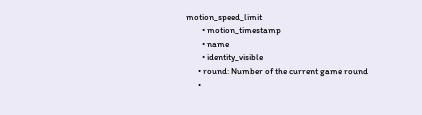motion_speed_limit
        • motion_timestamp
        • name
        • identity_visible
      • round: Number of the current game round
      •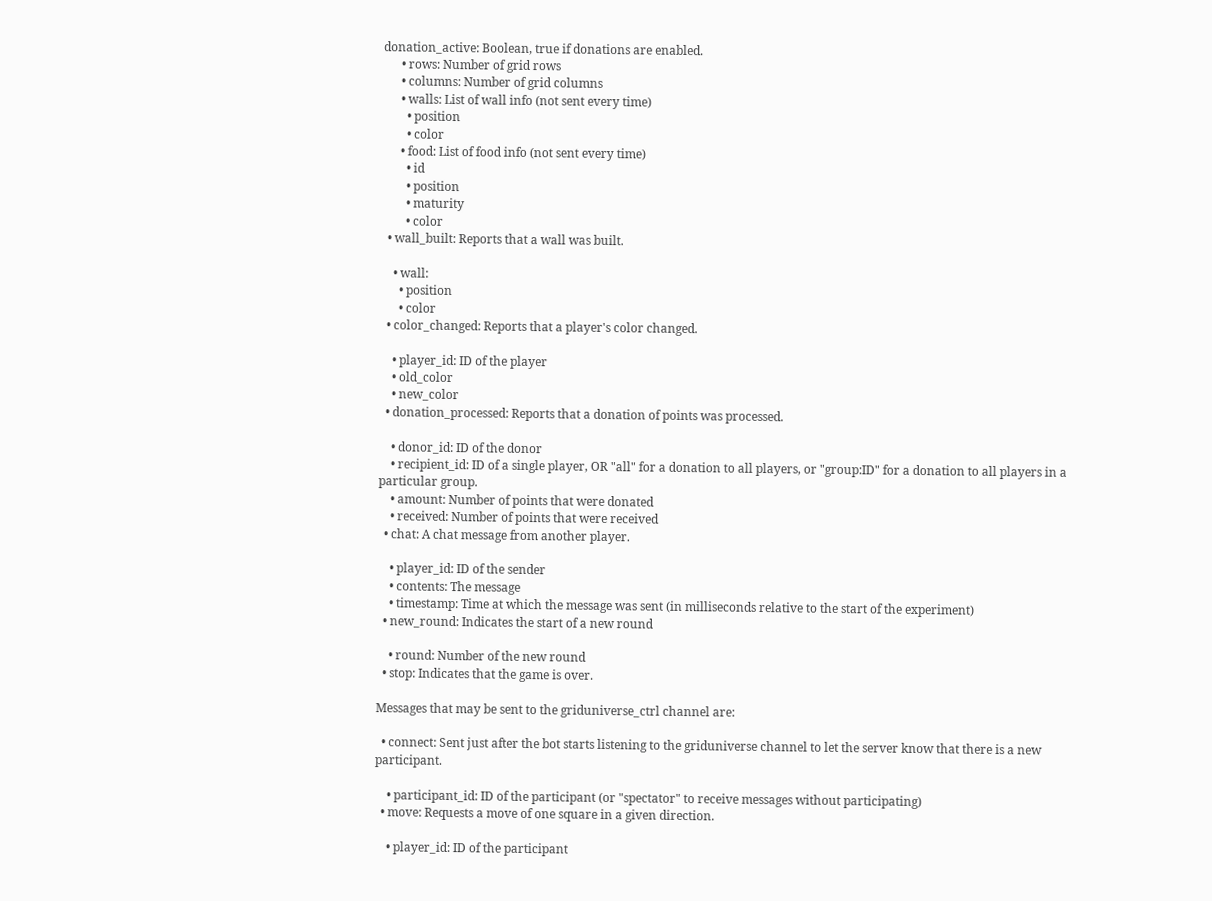donation_active: Boolean, true if donations are enabled.
      • rows: Number of grid rows
      • columns: Number of grid columns
      • walls: List of wall info (not sent every time)
        • position
        • color
      • food: List of food info (not sent every time)
        • id
        • position
        • maturity
        • color
  • wall_built: Reports that a wall was built.

    • wall:
      • position
      • color
  • color_changed: Reports that a player's color changed.

    • player_id: ID of the player
    • old_color
    • new_color
  • donation_processed: Reports that a donation of points was processed.

    • donor_id: ID of the donor
    • recipient_id: ID of a single player, OR "all" for a donation to all players, or "group:ID" for a donation to all players in a particular group.
    • amount: Number of points that were donated
    • received: Number of points that were received
  • chat: A chat message from another player.

    • player_id: ID of the sender
    • contents: The message
    • timestamp: Time at which the message was sent (in milliseconds relative to the start of the experiment)
  • new_round: Indicates the start of a new round

    • round: Number of the new round
  • stop: Indicates that the game is over.

Messages that may be sent to the griduniverse_ctrl channel are:

  • connect: Sent just after the bot starts listening to the griduniverse channel to let the server know that there is a new participant.

    • participant_id: ID of the participant (or "spectator" to receive messages without participating)
  • move: Requests a move of one square in a given direction.

    • player_id: ID of the participant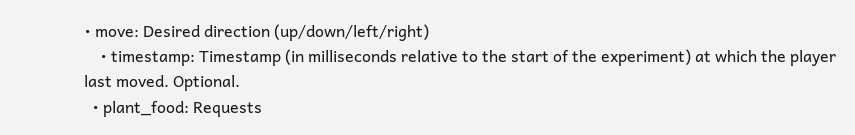• move: Desired direction (up/down/left/right)
    • timestamp: Timestamp (in milliseconds relative to the start of the experiment) at which the player last moved. Optional.
  • plant_food: Requests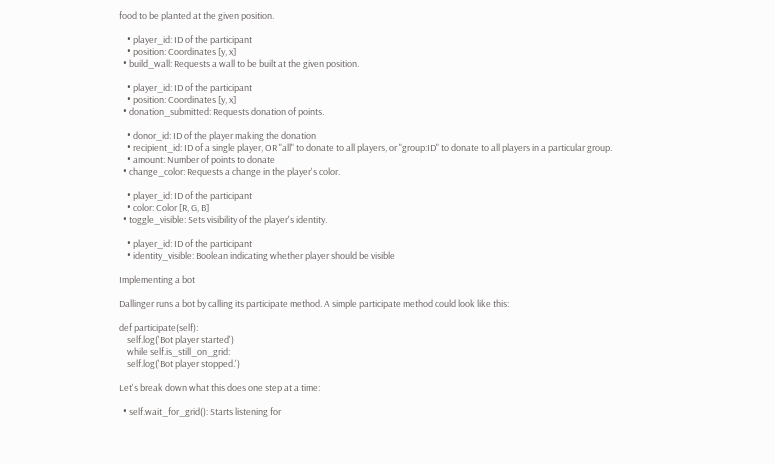food to be planted at the given position.

    • player_id: ID of the participant
    • position: Coordinates [y, x]
  • build_wall: Requests a wall to be built at the given position.

    • player_id: ID of the participant
    • position: Coordinates [y, x]
  • donation_submitted: Requests donation of points.

    • donor_id: ID of the player making the donation
    • recipient_id: ID of a single player, OR "all" to donate to all players, or "group:ID" to donate to all players in a particular group.
    • amount: Number of points to donate
  • change_color: Requests a change in the player's color.

    • player_id: ID of the participant
    • color: Color [R, G, B]
  • toggle_visible: Sets visibility of the player's identity.

    • player_id: ID of the participant
    • identity_visible: Boolean indicating whether player should be visible

Implementing a bot

Dallinger runs a bot by calling its participate method. A simple participate method could look like this:

def participate(self):
    self.log('Bot player started')
    while self.is_still_on_grid:
    self.log('Bot player stopped.')

Let's break down what this does one step at a time:

  • self.wait_for_grid(): Starts listening for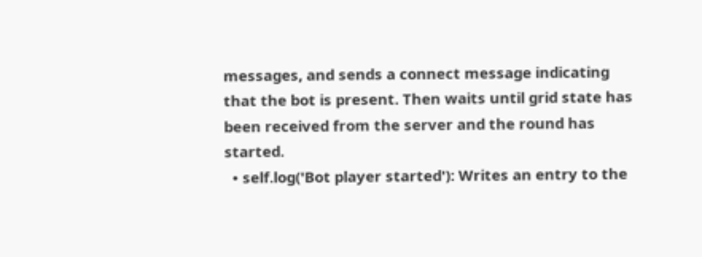messages, and sends a connect message indicating that the bot is present. Then waits until grid state has been received from the server and the round has started.
  • self.log('Bot player started'): Writes an entry to the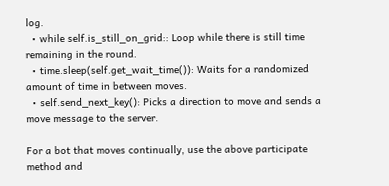log.
  • while self.is_still_on_grid:: Loop while there is still time remaining in the round.
  • time.sleep(self.get_wait_time()): Waits for a randomized amount of time in between moves.
  • self.send_next_key(): Picks a direction to move and sends a move message to the server.

For a bot that moves continually, use the above participate method and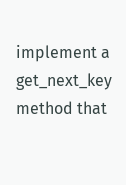implement a get_next_key method that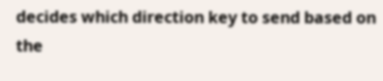decides which direction key to send based on the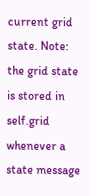current grid state. Note: the grid state is stored in self.grid whenever a state message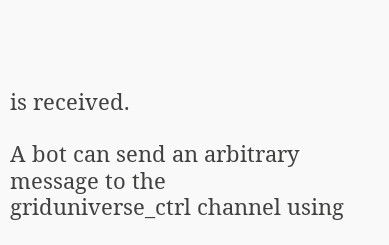is received.

A bot can send an arbitrary message to the griduniverse_ctrl channel using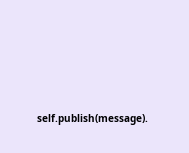self.publish(message).